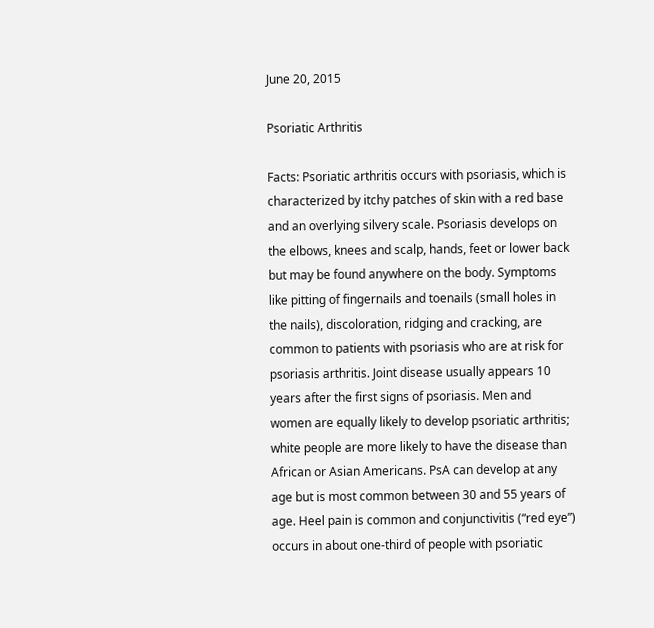June 20, 2015

Psoriatic Arthritis

Facts: Psoriatic arthritis occurs with psoriasis, which is characterized by itchy patches of skin with a red base and an overlying silvery scale. Psoriasis develops on the elbows, knees and scalp, hands, feet or lower back but may be found anywhere on the body. Symptoms like pitting of fingernails and toenails (small holes in the nails), discoloration, ridging and cracking, are common to patients with psoriasis who are at risk for psoriasis arthritis. Joint disease usually appears 10 years after the first signs of psoriasis. Men and women are equally likely to develop psoriatic arthritis; white people are more likely to have the disease than African or Asian Americans. PsA can develop at any age but is most common between 30 and 55 years of age. Heel pain is common and conjunctivitis (“red eye”) occurs in about one-third of people with psoriatic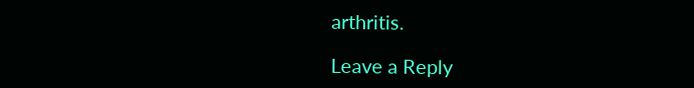arthritis.

Leave a Reply